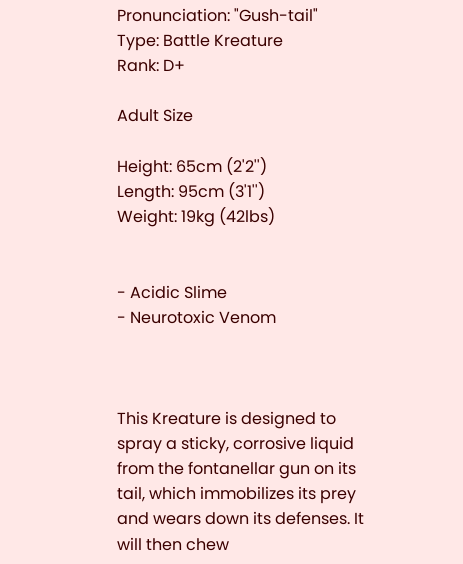Pronunciation: "Gush-tail"
Type: Battle Kreature
Rank: D+

Adult Size

Height: 65cm (2'2'')
Length: 95cm (3'1'')
Weight: 19kg (42lbs)


- Acidic Slime
- Neurotoxic Venom



This Kreature is designed to spray a sticky, corrosive liquid from the fontanellar gun on its tail, which immobilizes its prey and wears down its defenses. It will then chew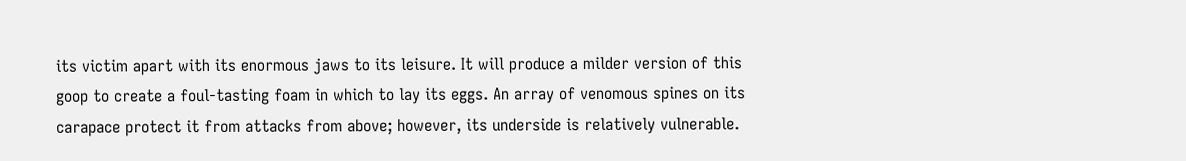its victim apart with its enormous jaws to its leisure. It will produce a milder version of this goop to create a foul-tasting foam in which to lay its eggs. An array of venomous spines on its carapace protect it from attacks from above; however, its underside is relatively vulnerable.